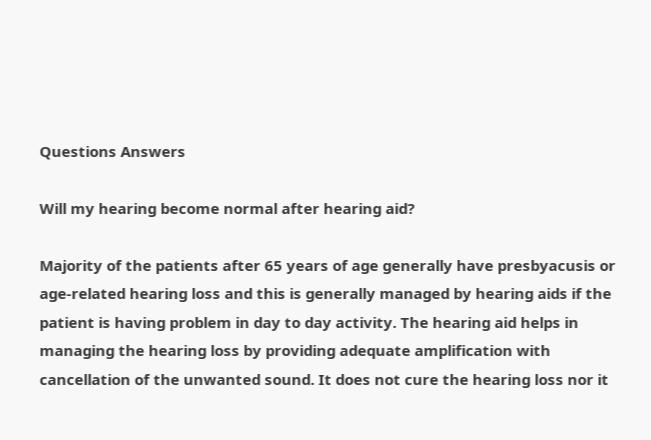Questions Answers

Will my hearing become normal after hearing aid?

Majority of the patients after 65 years of age generally have presbyacusis or age-related hearing loss and this is generally managed by hearing aids if the patient is having problem in day to day activity. The hearing aid helps in managing the hearing loss by providing adequate amplification with cancellation of the unwanted sound. It does not cure the hearing loss nor it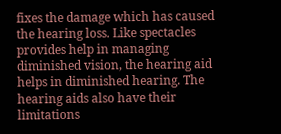fixes the damage which has caused the hearing loss. Like spectacles provides help in managing diminished vision, the hearing aid helps in diminished hearing. The hearing aids also have their limitations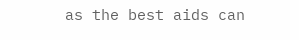as the best aids can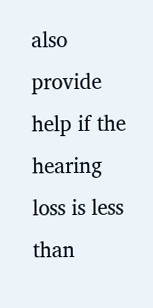also provide help if the hearing loss is less than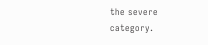the severe category.